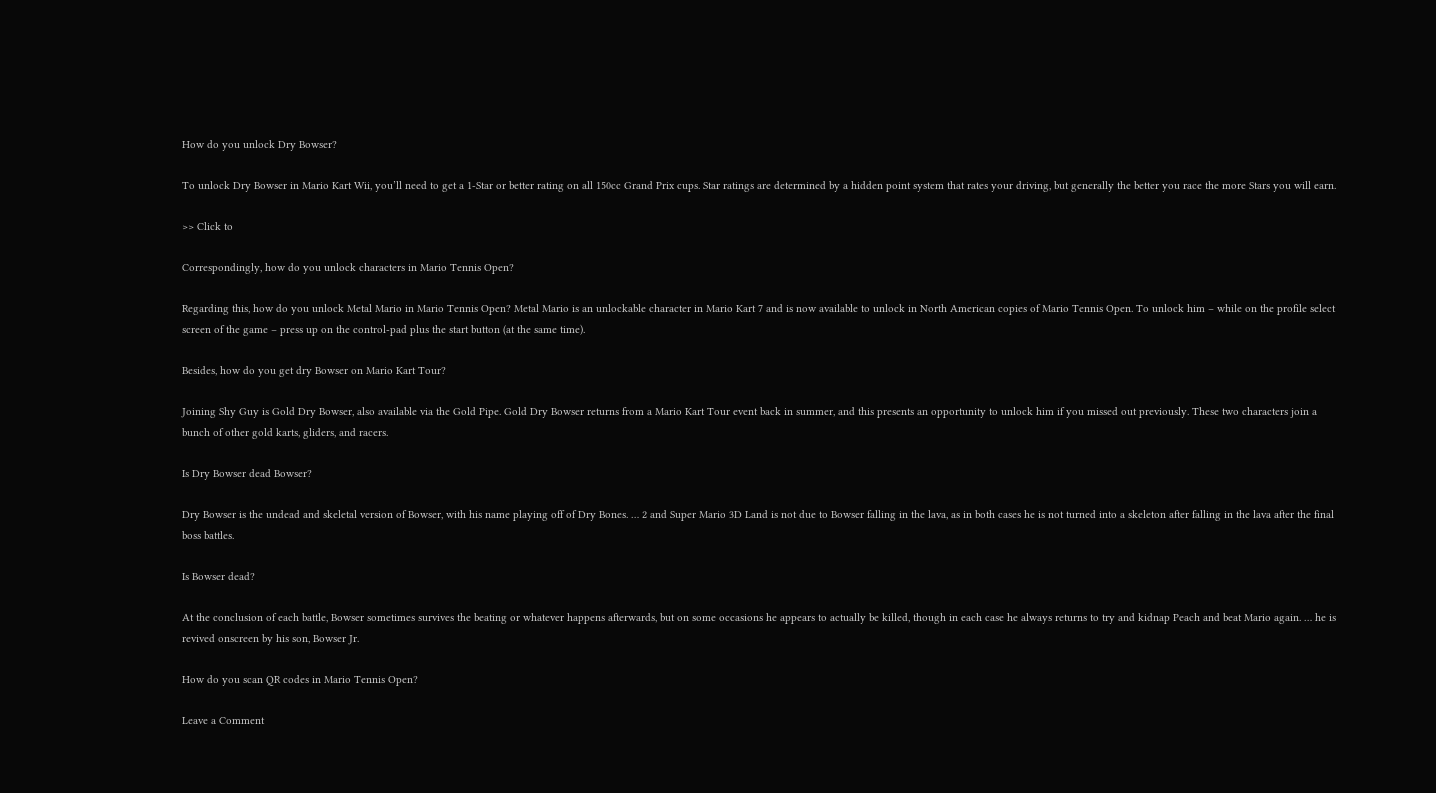How do you unlock Dry Bowser?

To unlock Dry Bowser in Mario Kart Wii, you’ll need to get a 1-Star or better rating on all 150cc Grand Prix cups. Star ratings are determined by a hidden point system that rates your driving, but generally the better you race the more Stars you will earn.

>> Click to

Correspondingly, how do you unlock characters in Mario Tennis Open?

Regarding this, how do you unlock Metal Mario in Mario Tennis Open? Metal Mario is an unlockable character in Mario Kart 7 and is now available to unlock in North American copies of Mario Tennis Open. To unlock him – while on the profile select screen of the game – press up on the control-pad plus the start button (at the same time).

Besides, how do you get dry Bowser on Mario Kart Tour?

Joining Shy Guy is Gold Dry Bowser, also available via the Gold Pipe. Gold Dry Bowser returns from a Mario Kart Tour event back in summer, and this presents an opportunity to unlock him if you missed out previously. These two characters join a bunch of other gold karts, gliders, and racers.

Is Dry Bowser dead Bowser?

Dry Bowser is the undead and skeletal version of Bowser, with his name playing off of Dry Bones. … 2 and Super Mario 3D Land is not due to Bowser falling in the lava, as in both cases he is not turned into a skeleton after falling in the lava after the final boss battles.

Is Bowser dead?

At the conclusion of each battle, Bowser sometimes survives the beating or whatever happens afterwards, but on some occasions he appears to actually be killed, though in each case he always returns to try and kidnap Peach and beat Mario again. … he is revived onscreen by his son, Bowser Jr.

How do you scan QR codes in Mario Tennis Open?

Leave a Comment